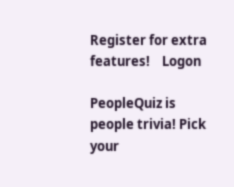Register for extra features!    Logon

PeopleQuiz is people trivia! Pick your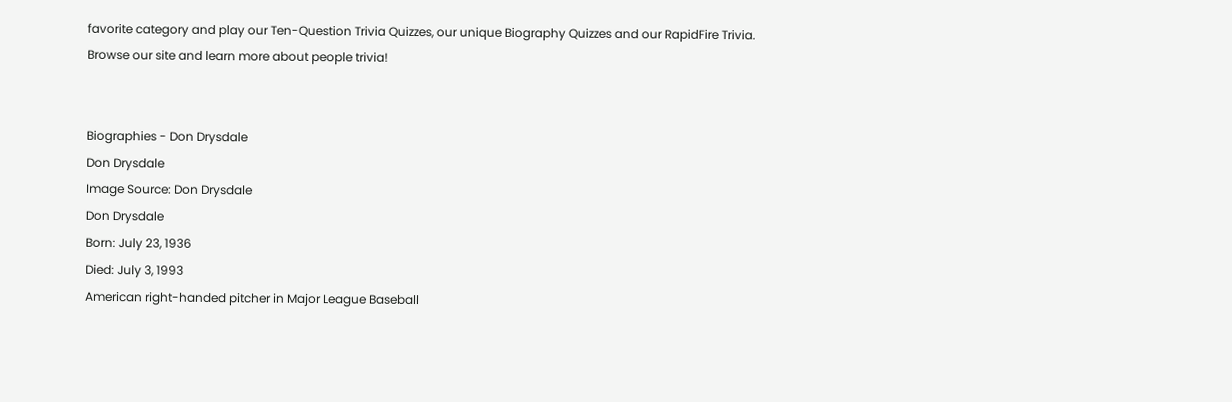favorite category and play our Ten-Question Trivia Quizzes, our unique Biography Quizzes and our RapidFire Trivia. Browse our site and learn more about people trivia!


Biographies - Don Drysdale
Don Drysdale
Image Source: Don Drysdale
Don Drysdale
Born: July 23, 1936
Died: July 3, 1993
American right-handed pitcher in Major League Baseball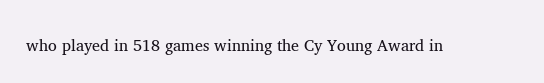who played in 518 games winning the Cy Young Award in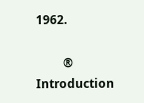1962.

         ®    Introduction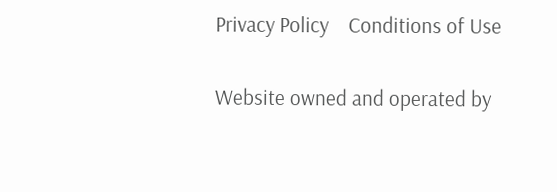Privacy Policy    Conditions of Use

Website owned and operated by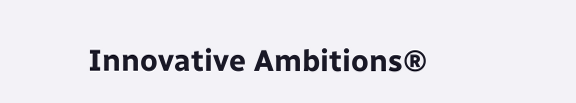Innovative Ambitions®